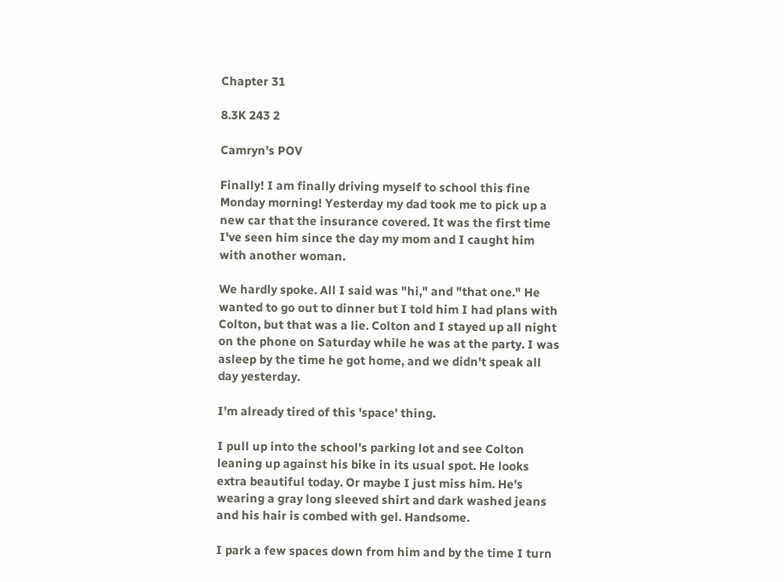Chapter 31

8.3K 243 2

Camryn's POV

Finally! I am finally driving myself to school this fine Monday morning! Yesterday my dad took me to pick up a new car that the insurance covered. It was the first time I've seen him since the day my mom and I caught him with another woman.

We hardly spoke. All I said was "hi," and "that one." He wanted to go out to dinner but I told him I had plans with Colton, but that was a lie. Colton and I stayed up all night on the phone on Saturday while he was at the party. I was asleep by the time he got home, and we didn't speak all day yesterday.

I'm already tired of this 'space' thing.

I pull up into the school's parking lot and see Colton leaning up against his bike in its usual spot. He looks extra beautiful today. Or maybe I just miss him. He's wearing a gray long sleeved shirt and dark washed jeans and his hair is combed with gel. Handsome.

I park a few spaces down from him and by the time I turn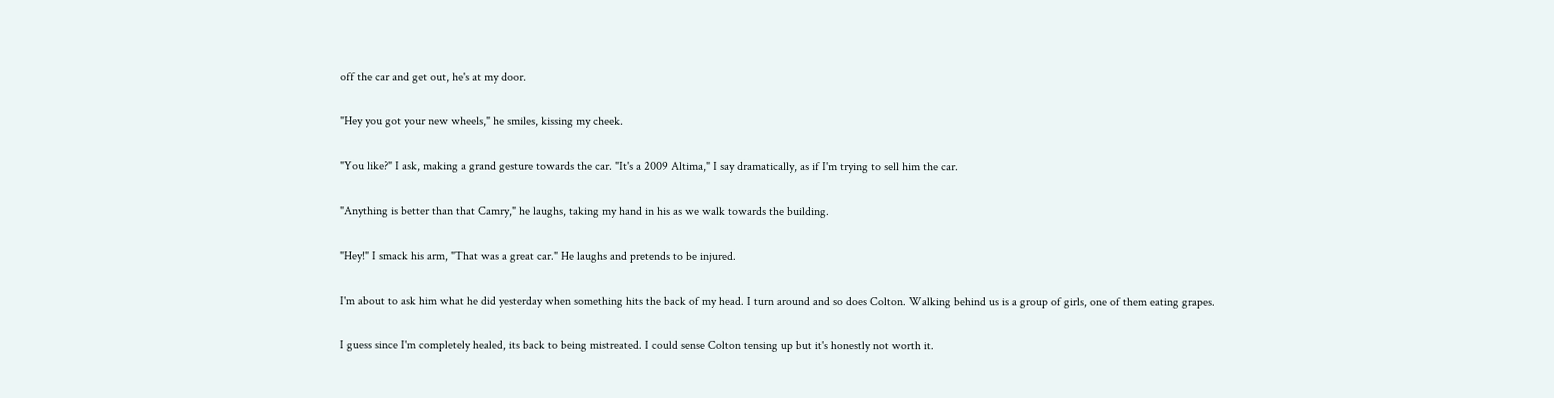off the car and get out, he's at my door.

"Hey you got your new wheels," he smiles, kissing my cheek.

"You like?" I ask, making a grand gesture towards the car. "It's a 2009 Altima," I say dramatically, as if I'm trying to sell him the car.

"Anything is better than that Camry," he laughs, taking my hand in his as we walk towards the building.

"Hey!" I smack his arm, "That was a great car." He laughs and pretends to be injured.

I'm about to ask him what he did yesterday when something hits the back of my head. I turn around and so does Colton. Walking behind us is a group of girls, one of them eating grapes.

I guess since I'm completely healed, its back to being mistreated. I could sense Colton tensing up but it's honestly not worth it.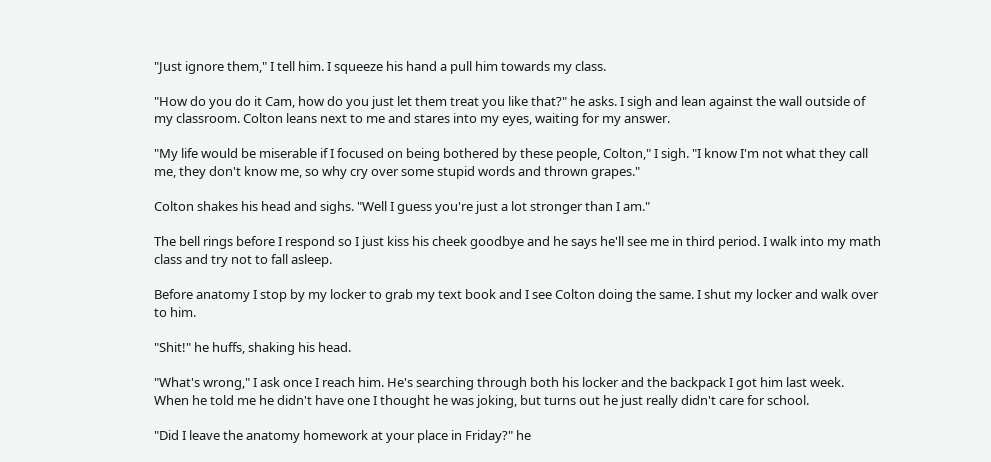"Just ignore them," I tell him. I squeeze his hand a pull him towards my class.

"How do you do it Cam, how do you just let them treat you like that?" he asks. I sigh and lean against the wall outside of my classroom. Colton leans next to me and stares into my eyes, waiting for my answer.

"My life would be miserable if I focused on being bothered by these people, Colton," I sigh. "I know I'm not what they call me, they don't know me, so why cry over some stupid words and thrown grapes."

Colton shakes his head and sighs. "Well I guess you're just a lot stronger than I am."

The bell rings before I respond so I just kiss his cheek goodbye and he says he'll see me in third period. I walk into my math class and try not to fall asleep.

Before anatomy I stop by my locker to grab my text book and I see Colton doing the same. I shut my locker and walk over to him.

"Shit!" he huffs, shaking his head.

"What's wrong," I ask once I reach him. He's searching through both his locker and the backpack I got him last week. When he told me he didn't have one I thought he was joking, but turns out he just really didn't care for school.

"Did I leave the anatomy homework at your place in Friday?" he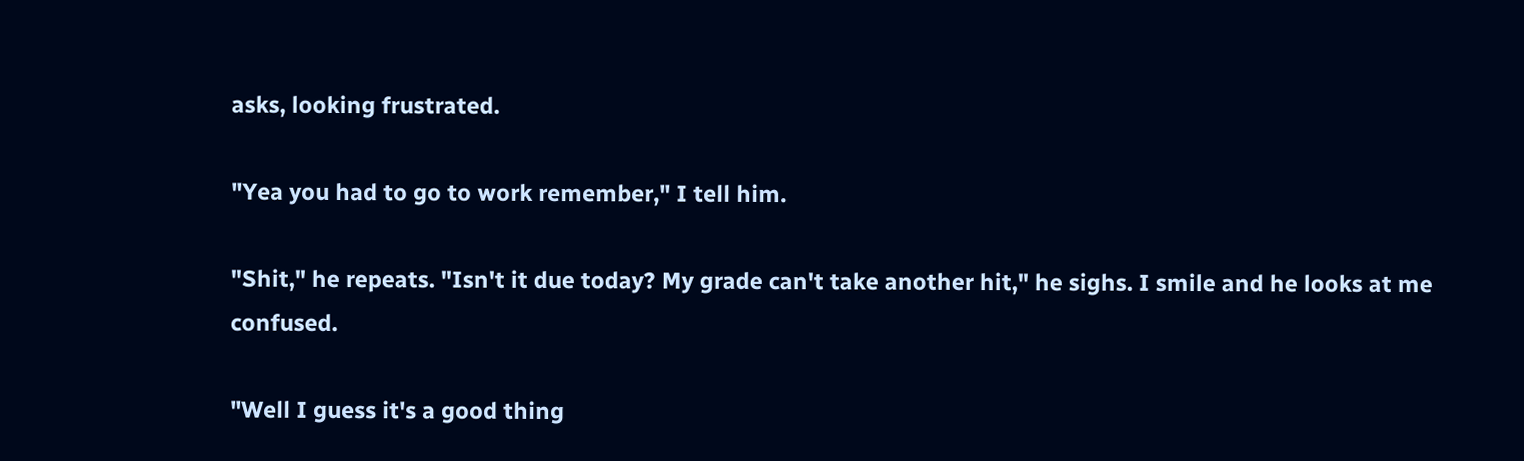asks, looking frustrated.

"Yea you had to go to work remember," I tell him.

"Shit," he repeats. "Isn't it due today? My grade can't take another hit," he sighs. I smile and he looks at me confused.

"Well I guess it's a good thing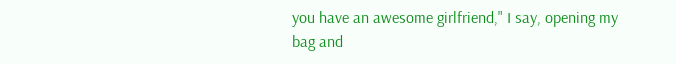you have an awesome girlfriend," I say, opening my bag and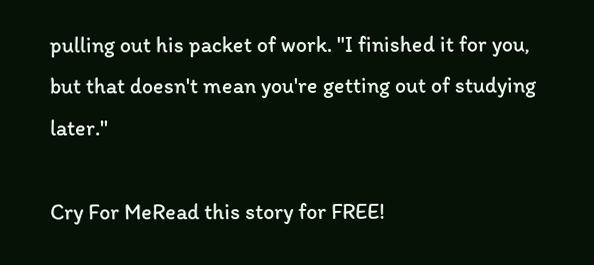pulling out his packet of work. "I finished it for you, but that doesn't mean you're getting out of studying later."

Cry For MeRead this story for FREE!